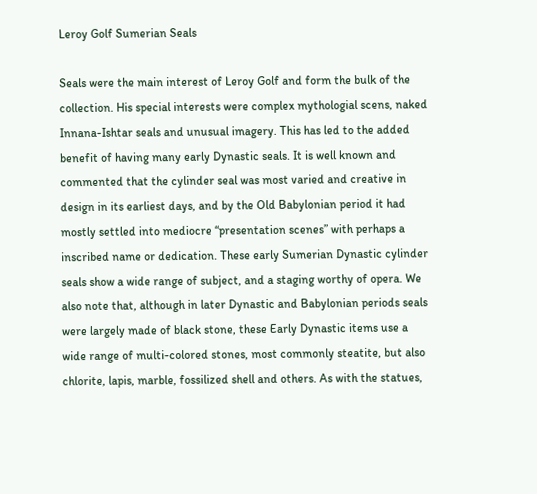Leroy Golf Sumerian Seals

Seals were the main interest of Leroy Golf and form the bulk of the collection. His special interests were complex mythologial scens, naked Innana-Ishtar seals and unusual imagery. This has led to the added benefit of having many early Dynastic seals. It is well known and commented that the cylinder seal was most varied and creative in design in its earliest days, and by the Old Babylonian period it had mostly settled into mediocre “presentation scenes” with perhaps a inscribed name or dedication. These early Sumerian Dynastic cylinder seals show a wide range of subject, and a staging worthy of opera. We also note that, although in later Dynastic and Babylonian periods seals were largely made of black stone, these Early Dynastic items use a wide range of multi-colored stones, most commonly steatite, but also chlorite, lapis, marble, fossilized shell and others. As with the statues,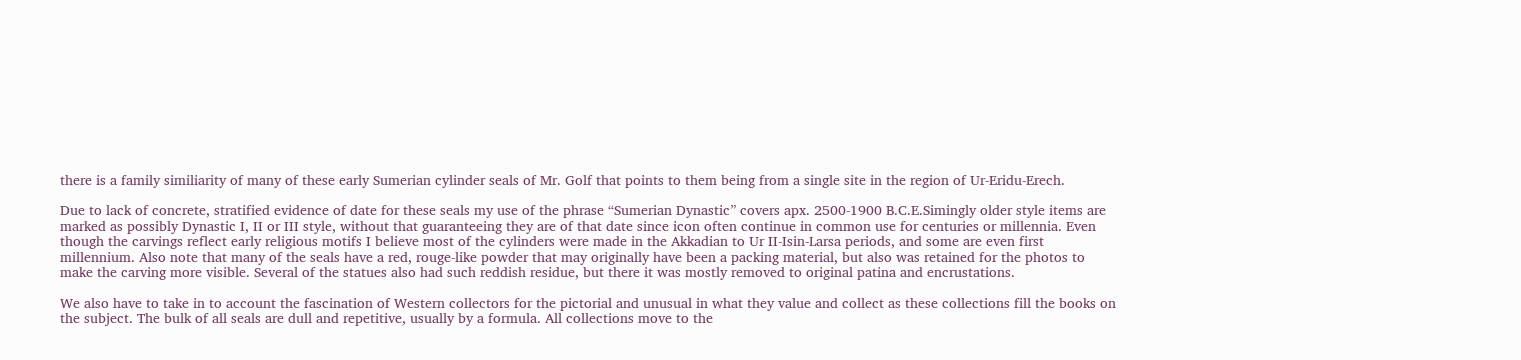there is a family similiarity of many of these early Sumerian cylinder seals of Mr. Golf that points to them being from a single site in the region of Ur-Eridu-Erech.

Due to lack of concrete, stratified evidence of date for these seals my use of the phrase “Sumerian Dynastic” covers apx. 2500-1900 B.C.E.Simingly older style items are marked as possibly Dynastic I, II or III style, without that guaranteeing they are of that date since icon often continue in common use for centuries or millennia. Even though the carvings reflect early religious motifs I believe most of the cylinders were made in the Akkadian to Ur II-Isin-Larsa periods, and some are even first millennium. Also note that many of the seals have a red, rouge-like powder that may originally have been a packing material, but also was retained for the photos to make the carving more visible. Several of the statues also had such reddish residue, but there it was mostly removed to original patina and encrustations.

We also have to take in to account the fascination of Western collectors for the pictorial and unusual in what they value and collect as these collections fill the books on the subject. The bulk of all seals are dull and repetitive, usually by a formula. All collections move to the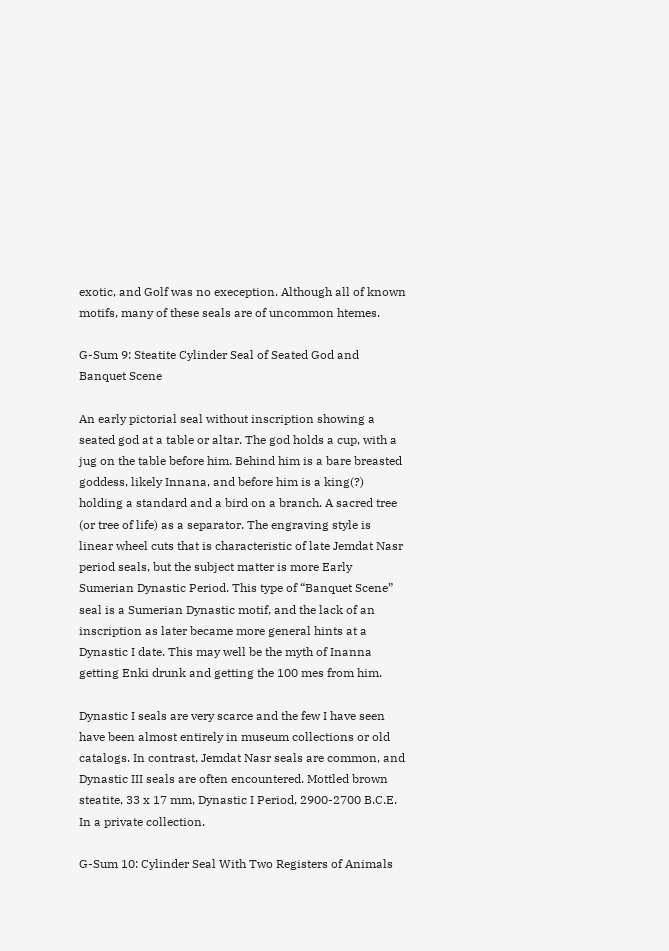exotic, and Golf was no exeception. Although all of known motifs, many of these seals are of uncommon htemes.

G-Sum 9: Steatite Cylinder Seal of Seated God and Banquet Scene

An early pictorial seal without inscription showing a seated god at a table or altar. The god holds a cup, with a jug on the table before him. Behind him is a bare breasted goddess, likely Innana, and before him is a king(?) holding a standard and a bird on a branch. A sacred tree (or tree of life) as a separator. The engraving style is linear wheel cuts that is characteristic of late Jemdat Nasr period seals, but the subject matter is more Early Sumerian Dynastic Period. This type of “Banquet Scene” seal is a Sumerian Dynastic motif, and the lack of an inscription as later became more general hints at a Dynastic I date. This may well be the myth of Inanna getting Enki drunk and getting the 100 mes from him.

Dynastic I seals are very scarce and the few I have seen have been almost entirely in museum collections or old catalogs. In contrast, Jemdat Nasr seals are common, and Dynastic III seals are often encountered. Mottled brown steatite, 33 x 17 mm, Dynastic I Period, 2900-2700 B.C.E. In a private collection.

G-Sum 10: Cylinder Seal With Two Registers of Animals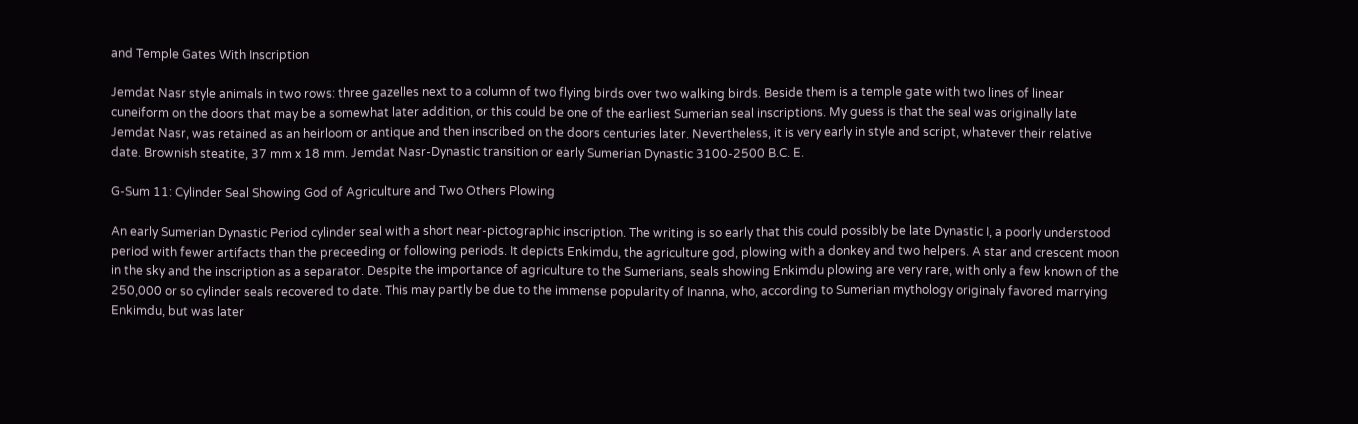and Temple Gates With Inscription

Jemdat Nasr style animals in two rows: three gazelles next to a column of two flying birds over two walking birds. Beside them is a temple gate with two lines of linear cuneiform on the doors that may be a somewhat later addition, or this could be one of the earliest Sumerian seal inscriptions. My guess is that the seal was originally late Jemdat Nasr, was retained as an heirloom or antique and then inscribed on the doors centuries later. Nevertheless, it is very early in style and script, whatever their relative date. Brownish steatite, 37 mm x 18 mm. Jemdat Nasr-Dynastic transition or early Sumerian Dynastic 3100-2500 B.C. E.

G-Sum 11: Cylinder Seal Showing God of Agriculture and Two Others Plowing

An early Sumerian Dynastic Period cylinder seal with a short near-pictographic inscription. The writing is so early that this could possibly be late Dynastic I, a poorly understood period with fewer artifacts than the preceeding or following periods. It depicts Enkimdu, the agriculture god, plowing with a donkey and two helpers. A star and crescent moon in the sky and the inscription as a separator. Despite the importance of agriculture to the Sumerians, seals showing Enkimdu plowing are very rare, with only a few known of the 250,000 or so cylinder seals recovered to date. This may partly be due to the immense popularity of Inanna, who, according to Sumerian mythology originaly favored marrying Enkimdu, but was later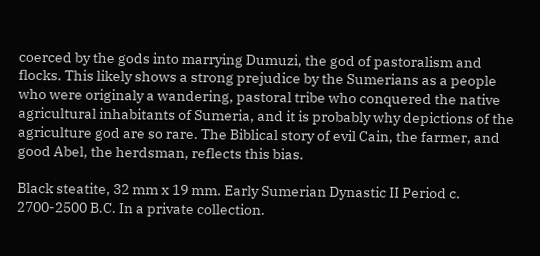coerced by the gods into marrying Dumuzi, the god of pastoralism and flocks. This likely shows a strong prejudice by the Sumerians as a people who were originaly a wandering, pastoral tribe who conquered the native agricultural inhabitants of Sumeria, and it is probably why depictions of the agriculture god are so rare. The Biblical story of evil Cain, the farmer, and good Abel, the herdsman, reflects this bias.

Black steatite, 32 mm x 19 mm. Early Sumerian Dynastic II Period c. 2700-2500 B.C. In a private collection.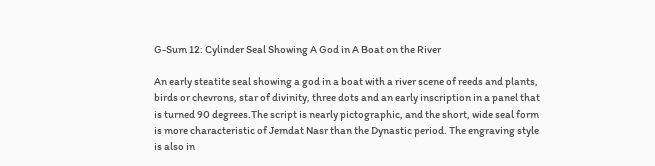G-Sum 12: Cylinder Seal Showing A God in A Boat on the River

An early steatite seal showing a god in a boat with a river scene of reeds and plants, birds or chevrons, star of divinity, three dots and an early inscription in a panel that is turned 90 degrees.The script is nearly pictographic, and the short, wide seal form is more characteristic of Jemdat Nasr than the Dynastic period. The engraving style is also in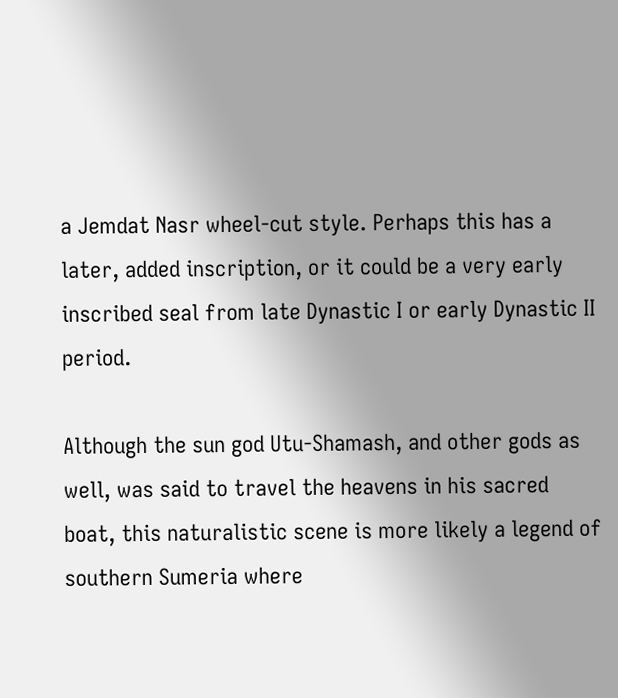a Jemdat Nasr wheel-cut style. Perhaps this has a later, added inscription, or it could be a very early inscribed seal from late Dynastic I or early Dynastic II period.

Although the sun god Utu-Shamash, and other gods as well, was said to travel the heavens in his sacred boat, this naturalistic scene is more likely a legend of southern Sumeria where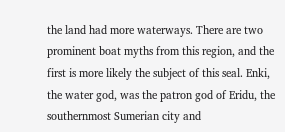the land had more waterways. There are two prominent boat myths from this region, and the first is more likely the subject of this seal. Enki, the water god, was the patron god of Eridu, the southernmost Sumerian city and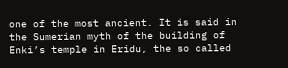one of the most ancient. It is said in the Sumerian myth of the building of Enki’s temple in Eridu, the so called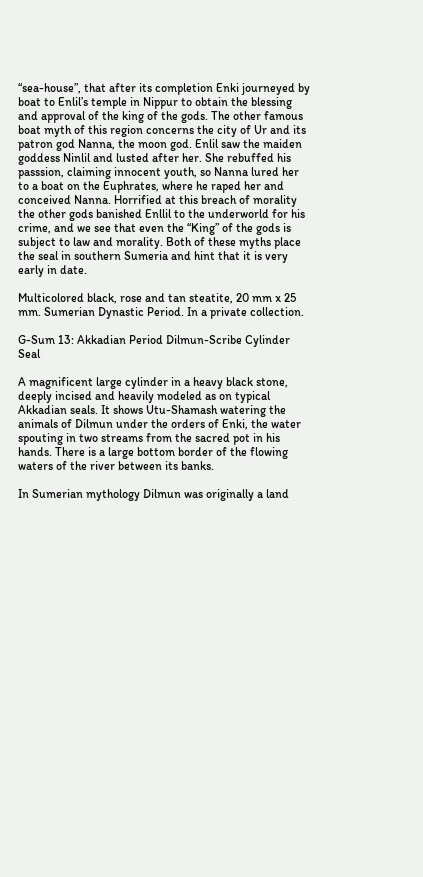“sea-house”, that after its completion Enki journeyed by boat to Enlil’s temple in Nippur to obtain the blessing and approval of the king of the gods. The other famous boat myth of this region concerns the city of Ur and its patron god Nanna, the moon god. Enlil saw the maiden goddess Ninlil and lusted after her. She rebuffed his passsion, claiming innocent youth, so Nanna lured her to a boat on the Euphrates, where he raped her and conceived Nanna. Horrified at this breach of morality the other gods banished Enllil to the underworld for his crime, and we see that even the “King” of the gods is subject to law and morality. Both of these myths place the seal in southern Sumeria and hint that it is very early in date.

Multicolored black, rose and tan steatite, 20 mm x 25 mm. Sumerian Dynastic Period. In a private collection.

G-Sum 13: Akkadian Period Dilmun-Scribe Cylinder Seal

A magnificent large cylinder in a heavy black stone, deeply incised and heavily modeled as on typical Akkadian seals. It shows Utu-Shamash watering the animals of Dilmun under the orders of Enki, the water spouting in two streams from the sacred pot in his hands. There is a large bottom border of the flowing waters of the river between its banks.

In Sumerian mythology Dilmun was originally a land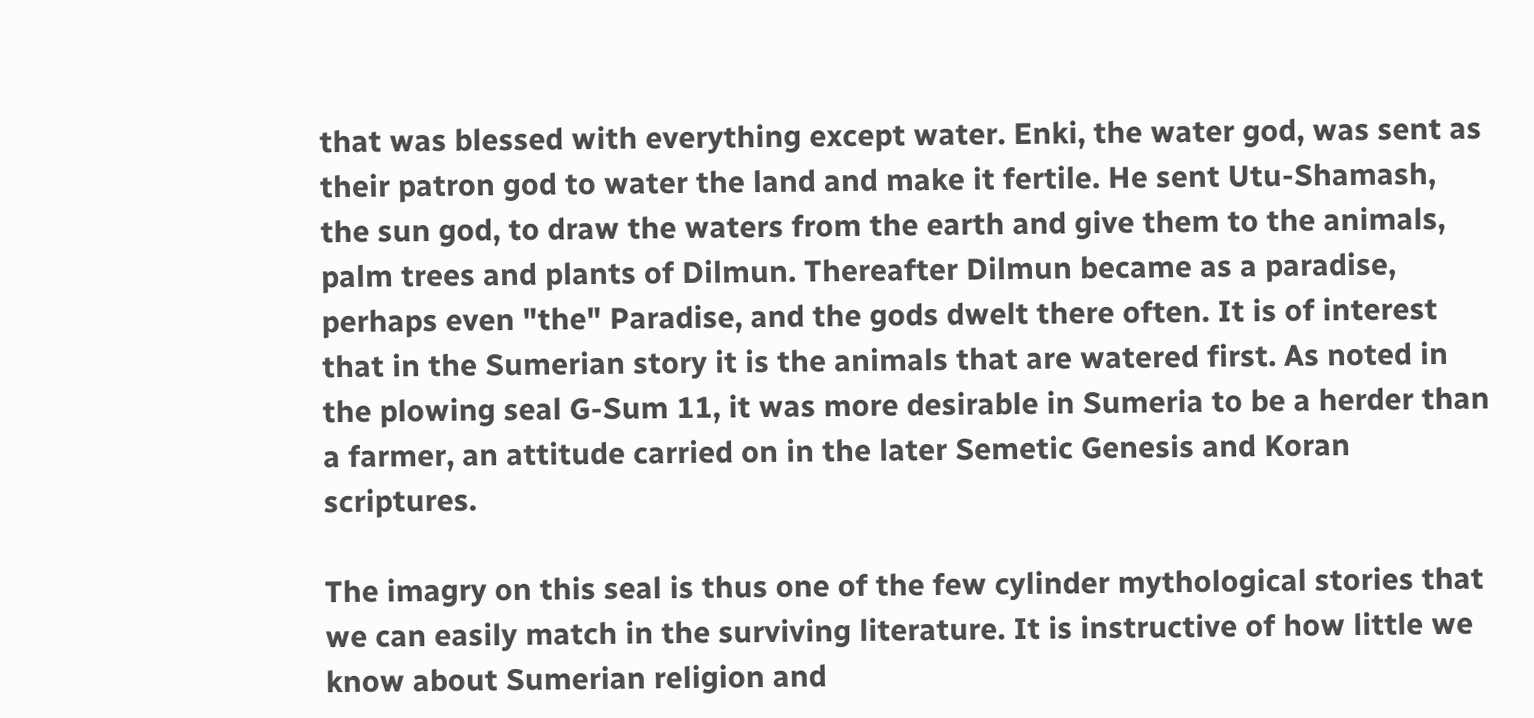that was blessed with everything except water. Enki, the water god, was sent as their patron god to water the land and make it fertile. He sent Utu-Shamash, the sun god, to draw the waters from the earth and give them to the animals, palm trees and plants of Dilmun. Thereafter Dilmun became as a paradise, perhaps even "the" Paradise, and the gods dwelt there often. It is of interest that in the Sumerian story it is the animals that are watered first. As noted in the plowing seal G-Sum 11, it was more desirable in Sumeria to be a herder than a farmer, an attitude carried on in the later Semetic Genesis and Koran scriptures.

The imagry on this seal is thus one of the few cylinder mythological stories that we can easily match in the surviving literature. It is instructive of how little we know about Sumerian religion and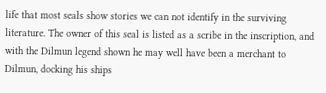life that most seals show stories we can not identify in the surviving literature. The owner of this seal is listed as a scribe in the inscription, and with the Dilmun legend shown he may well have been a merchant to Dilmun, docking his ships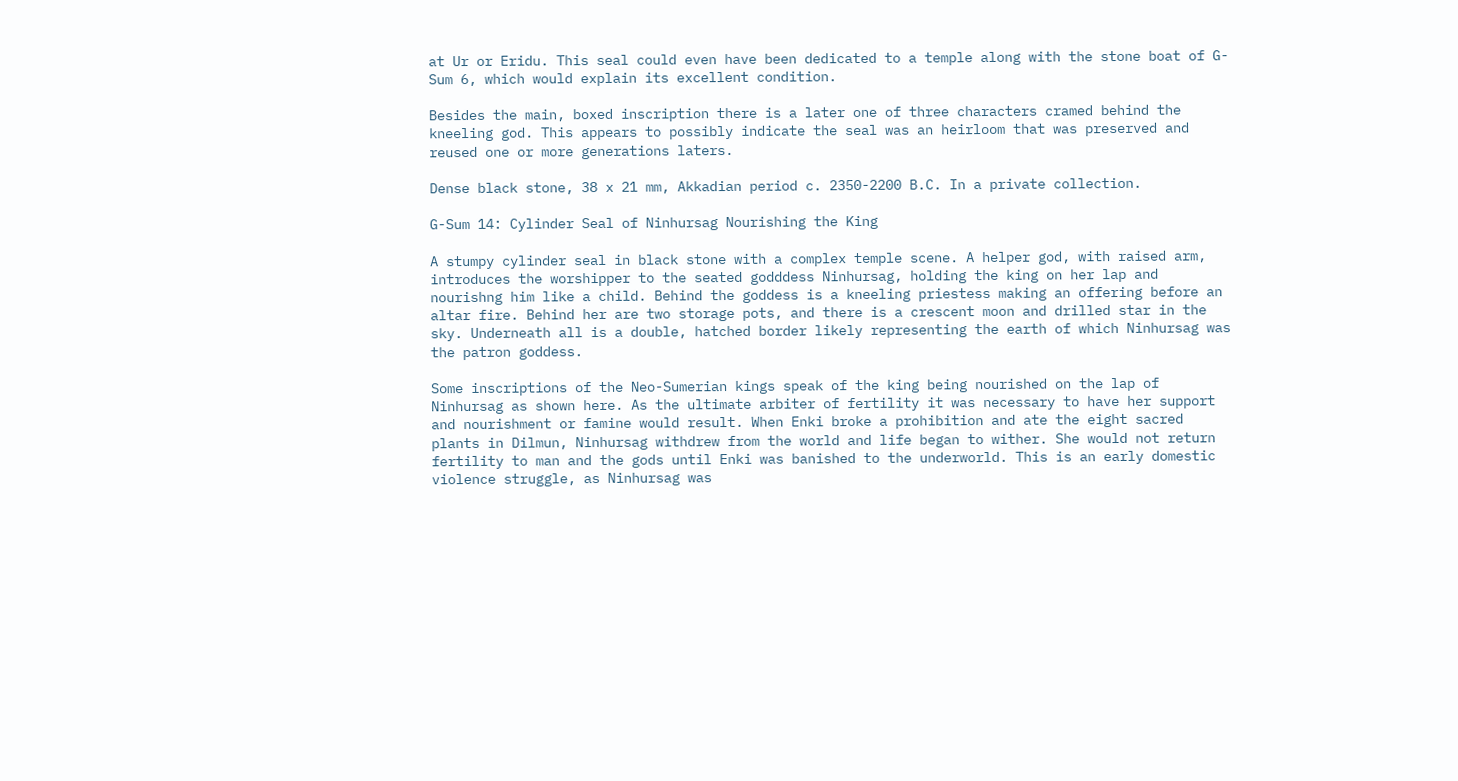at Ur or Eridu. This seal could even have been dedicated to a temple along with the stone boat of G-Sum 6, which would explain its excellent condition.

Besides the main, boxed inscription there is a later one of three characters cramed behind the kneeling god. This appears to possibly indicate the seal was an heirloom that was preserved and reused one or more generations laters.

Dense black stone, 38 x 21 mm, Akkadian period c. 2350-2200 B.C. In a private collection.

G-Sum 14: Cylinder Seal of Ninhursag Nourishing the King

A stumpy cylinder seal in black stone with a complex temple scene. A helper god, with raised arm, introduces the worshipper to the seated godddess Ninhursag, holding the king on her lap and nourishng him like a child. Behind the goddess is a kneeling priestess making an offering before an altar fire. Behind her are two storage pots, and there is a crescent moon and drilled star in the sky. Underneath all is a double, hatched border likely representing the earth of which Ninhursag was the patron goddess.

Some inscriptions of the Neo-Sumerian kings speak of the king being nourished on the lap of Ninhursag as shown here. As the ultimate arbiter of fertility it was necessary to have her support and nourishment or famine would result. When Enki broke a prohibition and ate the eight sacred plants in Dilmun, Ninhursag withdrew from the world and life began to wither. She would not return fertility to man and the gods until Enki was banished to the underworld. This is an early domestic violence struggle, as Ninhursag was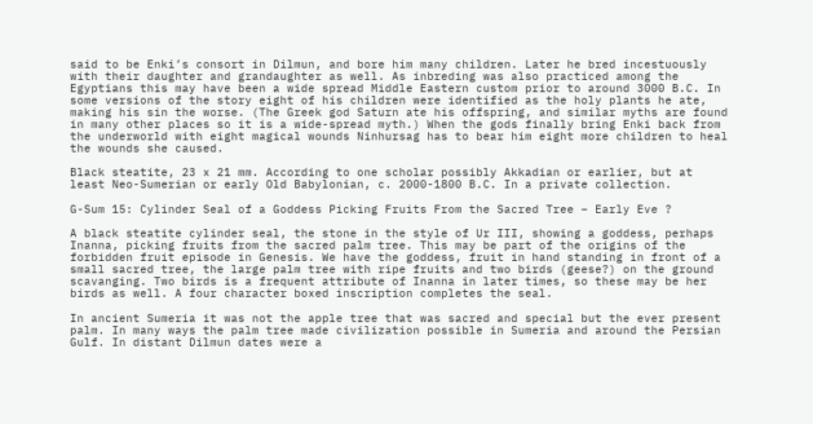said to be Enki’s consort in Dilmun, and bore him many children. Later he bred incestuously with their daughter and grandaughter as well. As inbreding was also practiced among the Egyptians this may have been a wide spread Middle Eastern custom prior to around 3000 B.C. In some versions of the story eight of his children were identified as the holy plants he ate, making his sin the worse. (The Greek god Saturn ate his offspring, and similar myths are found in many other places so it is a wide-spread myth.) When the gods finally bring Enki back from the underworld with eight magical wounds Ninhursag has to bear him eight more children to heal the wounds she caused.

Black steatite, 23 x 21 mm. According to one scholar possibly Akkadian or earlier, but at least Neo-Sumerian or early Old Babylonian, c. 2000-1800 B.C. In a private collection.

G-Sum 15: Cylinder Seal of a Goddess Picking Fruits From the Sacred Tree – Early Eve ?

A black steatite cylinder seal, the stone in the style of Ur III, showing a goddess, perhaps Inanna, picking fruits from the sacred palm tree. This may be part of the origins of the forbidden fruit episode in Genesis. We have the goddess, fruit in hand standing in front of a small sacred tree, the large palm tree with ripe fruits and two birds (geese?) on the ground scavanging. Two birds is a frequent attribute of Inanna in later times, so these may be her birds as well. A four character boxed inscription completes the seal.

In ancient Sumeria it was not the apple tree that was sacred and special but the ever present palm. In many ways the palm tree made civilization possible in Sumeria and around the Persian Gulf. In distant Dilmun dates were a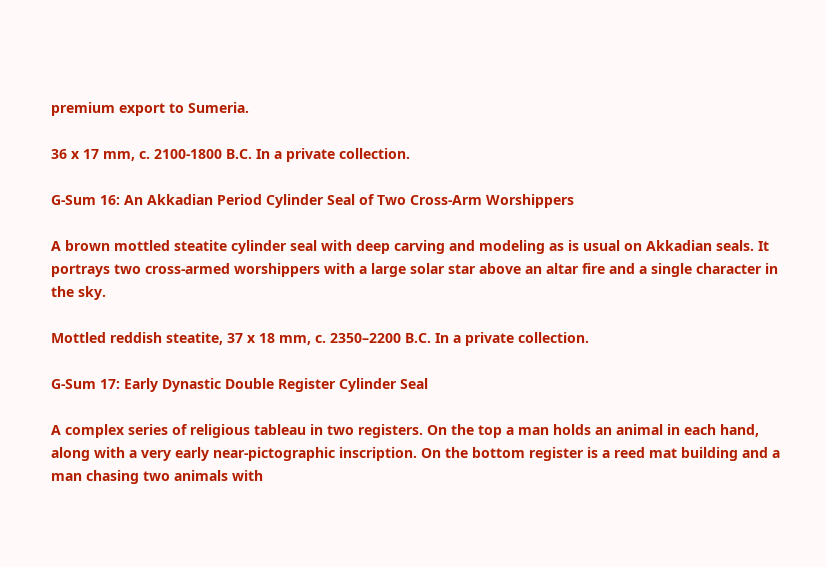premium export to Sumeria.

36 x 17 mm, c. 2100-1800 B.C. In a private collection.

G-Sum 16: An Akkadian Period Cylinder Seal of Two Cross-Arm Worshippers

A brown mottled steatite cylinder seal with deep carving and modeling as is usual on Akkadian seals. It portrays two cross-armed worshippers with a large solar star above an altar fire and a single character in the sky.

Mottled reddish steatite, 37 x 18 mm, c. 2350–2200 B.C. In a private collection.

G-Sum 17: Early Dynastic Double Register Cylinder Seal

A complex series of religious tableau in two registers. On the top a man holds an animal in each hand, along with a very early near-pictographic inscription. On the bottom register is a reed mat building and a man chasing two animals with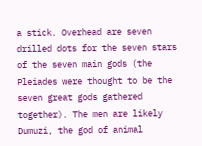a stick. Overhead are seven drilled dots for the seven stars of the seven main gods (the Pleiades were thought to be the seven great gods gathered together). The men are likely Dumuzi, the god of animal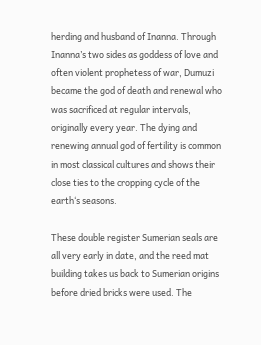herding and husband of Inanna. Through Inanna’s two sides as goddess of love and often violent prophetess of war, Dumuzi became the god of death and renewal who was sacrificed at regular intervals, originally every year. The dying and renewing annual god of fertility is common in most classical cultures and shows their close ties to the cropping cycle of the earth‘s seasons.

These double register Sumerian seals are all very early in date, and the reed mat building takes us back to Sumerian origins before dried bricks were used. The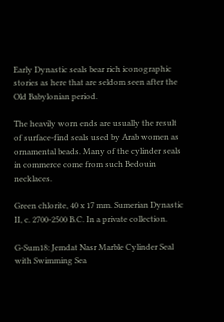Early Dynastic seals bear rich iconographic stories as here that are seldom seen after the Old Babylonian period.

The heavily worn ends are usually the result of surface-find seals used by Arab women as ornamental beads. Many of the cylinder seals in commerce come from such Bedouin necklaces.

Green chlorite, 40 x 17 mm. Sumerian Dynastic II, c. 2700-2500 B.C. In a private collection.

G-Sum18: Jemdat Nasr Marble Cylinder Seal with Swimming Sea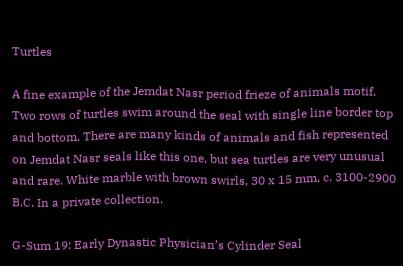Turtles

A fine example of the Jemdat Nasr period frieze of animals motif. Two rows of turtles swim around the seal with single line border top and bottom. There are many kinds of animals and fish represented on Jemdat Nasr seals like this one, but sea turtles are very unusual and rare. White marble with brown swirls, 30 x 15 mm, c. 3100-2900 B.C. In a private collection.

G-Sum 19: Early Dynastic Physician’s Cylinder Seal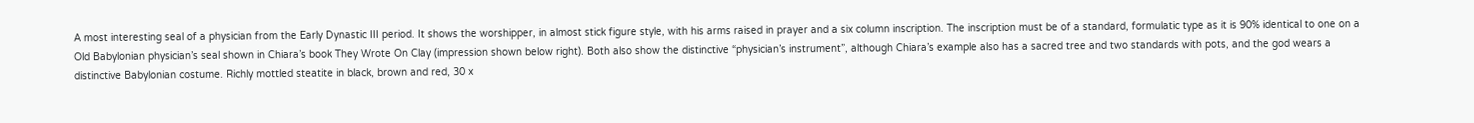A most interesting seal of a physician from the Early Dynastic III period. It shows the worshipper, in almost stick figure style, with his arms raised in prayer and a six column inscription. The inscription must be of a standard, formulatic type as it is 90% identical to one on a Old Babylonian physician’s seal shown in Chiara’s book They Wrote On Clay (impression shown below right). Both also show the distinctive “physician’s instrument”, although Chiara’s example also has a sacred tree and two standards with pots, and the god wears a distinctive Babylonian costume. Richly mottled steatite in black, brown and red, 30 x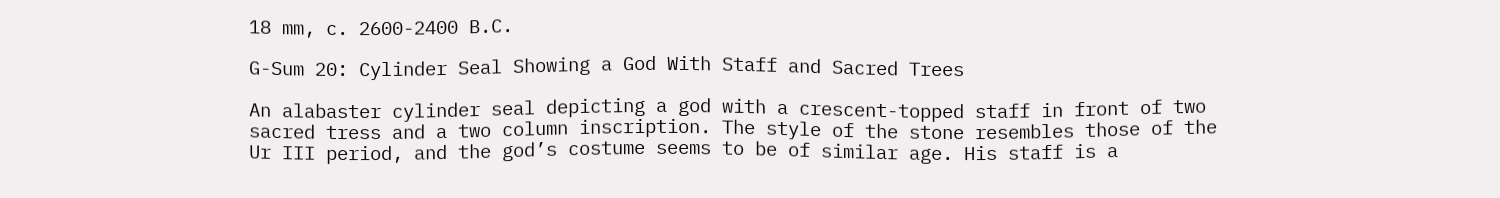18 mm, c. 2600-2400 B.C.

G-Sum 20: Cylinder Seal Showing a God With Staff and Sacred Trees

An alabaster cylinder seal depicting a god with a crescent-topped staff in front of two sacred tress and a two column inscription. The style of the stone resembles those of the Ur III period, and the god’s costume seems to be of similar age. His staff is a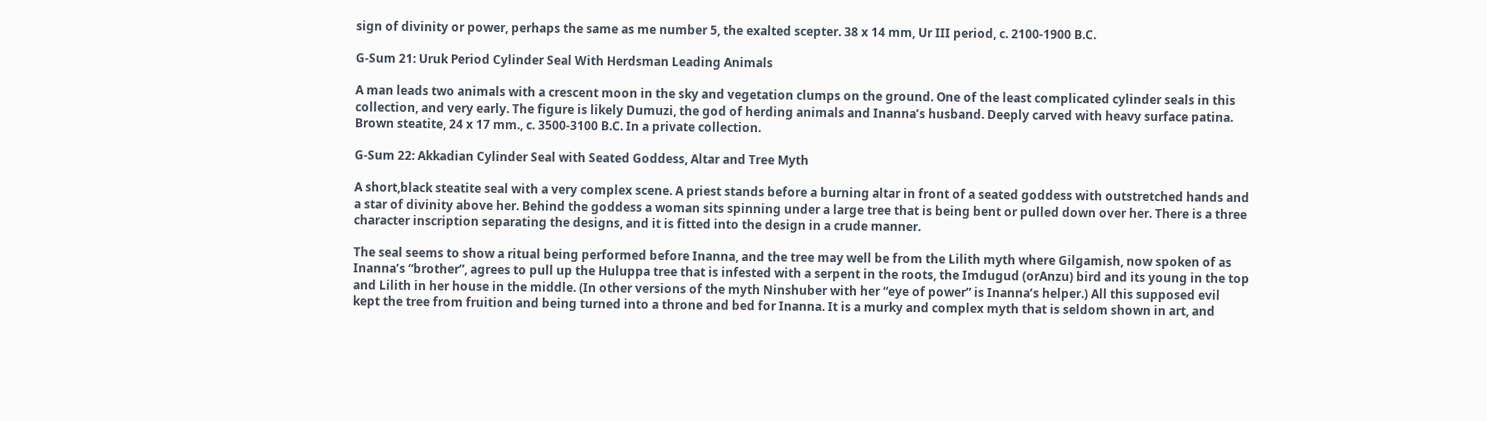sign of divinity or power, perhaps the same as me number 5, the exalted scepter. 38 x 14 mm, Ur III period, c. 2100-1900 B.C.

G-Sum 21: Uruk Period Cylinder Seal With Herdsman Leading Animals

A man leads two animals with a crescent moon in the sky and vegetation clumps on the ground. One of the least complicated cylinder seals in this collection, and very early. The figure is likely Dumuzi, the god of herding animals and Inanna’s husband. Deeply carved with heavy surface patina. Brown steatite, 24 x 17 mm., c. 3500-3100 B.C. In a private collection.

G-Sum 22: Akkadian Cylinder Seal with Seated Goddess, Altar and Tree Myth

A short,black steatite seal with a very complex scene. A priest stands before a burning altar in front of a seated goddess with outstretched hands and a star of divinity above her. Behind the goddess a woman sits spinning under a large tree that is being bent or pulled down over her. There is a three character inscription separating the designs, and it is fitted into the design in a crude manner.

The seal seems to show a ritual being performed before Inanna, and the tree may well be from the Lilith myth where Gilgamish, now spoken of as Inanna’s “brother”, agrees to pull up the Huluppa tree that is infested with a serpent in the roots, the Imdugud (orAnzu) bird and its young in the top and Lilith in her house in the middle. (In other versions of the myth Ninshuber with her “eye of power” is Inanna’s helper.) All this supposed evil kept the tree from fruition and being turned into a throne and bed for Inanna. It is a murky and complex myth that is seldom shown in art, and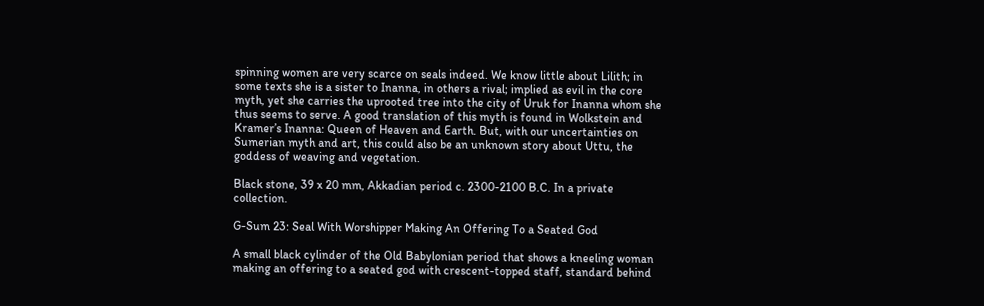spinning women are very scarce on seals indeed. We know little about Lilith; in some texts she is a sister to Inanna, in others a rival; implied as evil in the core myth, yet she carries the uprooted tree into the city of Uruk for Inanna whom she thus seems to serve. A good translation of this myth is found in Wolkstein and Kramer’s Inanna: Queen of Heaven and Earth. But, with our uncertainties on Sumerian myth and art, this could also be an unknown story about Uttu, the goddess of weaving and vegetation.

Black stone, 39 x 20 mm, Akkadian period c. 2300-2100 B.C. In a private collection.

G-Sum 23: Seal With Worshipper Making An Offering To a Seated God

A small black cylinder of the Old Babylonian period that shows a kneeling woman making an offering to a seated god with crescent-topped staff, standard behind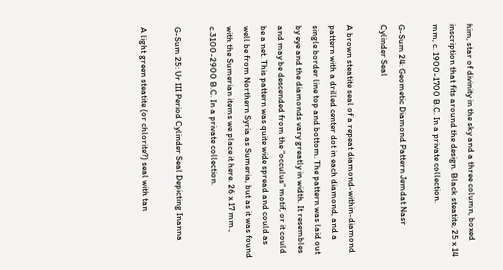him, star of divinity in the sky and a three column, boxed inscription that fits around the design. Black steatite, 25 x 14 mm, c. 1900-1700 B.C. In a private collection.

G-Sum 24: Geometic Diamond Pattern Jemdat Nasr Cylinder Seal

A brown steatite seal of a repeat diamond-within-diamond pattern with a drilled center dot in each diamond, and a single border line top and bottom. The pattern was laid out by eye and the diamonds vary greatly in width. It resembles and may be descended from the “occulus” motif, or it could be a net. This pattern was quite wide spread and could as well be from Northern Syria as Sumeria, but as it was found with the Sumerian items we place it here. 26 x 17 mm., c.3100-2900 B.C. In a private collection.

G-Sum 25: Ur III Period Cylinder Seal Depicting Inanna

A light green steatite (or chlorite?) seal with tan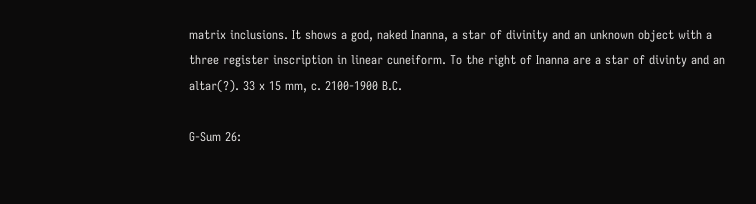matrix inclusions. It shows a god, naked Inanna, a star of divinity and an unknown object with a three register inscription in linear cuneiform. To the right of Inanna are a star of divinty and an altar(?). 33 x 15 mm, c. 2100-1900 B.C.

G-Sum 26: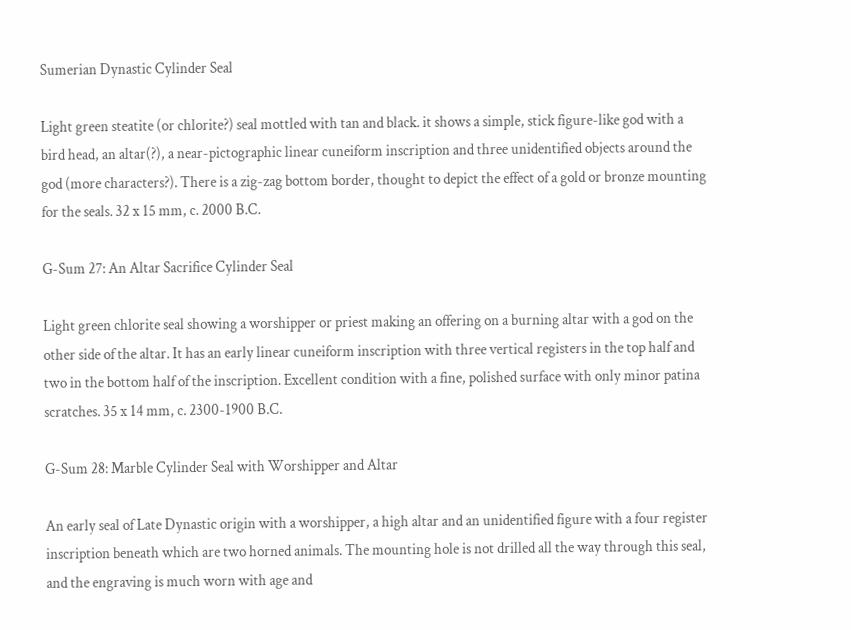Sumerian Dynastic Cylinder Seal

Light green steatite (or chlorite?) seal mottled with tan and black. it shows a simple, stick figure-like god with a bird head, an altar(?), a near-pictographic linear cuneiform inscription and three unidentified objects around the god (more characters?). There is a zig-zag bottom border, thought to depict the effect of a gold or bronze mounting for the seals. 32 x 15 mm, c. 2000 B.C.

G-Sum 27: An Altar Sacrifice Cylinder Seal

Light green chlorite seal showing a worshipper or priest making an offering on a burning altar with a god on the other side of the altar. It has an early linear cuneiform inscription with three vertical registers in the top half and two in the bottom half of the inscription. Excellent condition with a fine, polished surface with only minor patina scratches. 35 x 14 mm, c. 2300-1900 B.C.

G-Sum 28: Marble Cylinder Seal with Worshipper and Altar

An early seal of Late Dynastic origin with a worshipper, a high altar and an unidentified figure with a four register inscription beneath which are two horned animals. The mounting hole is not drilled all the way through this seal, and the engraving is much worn with age and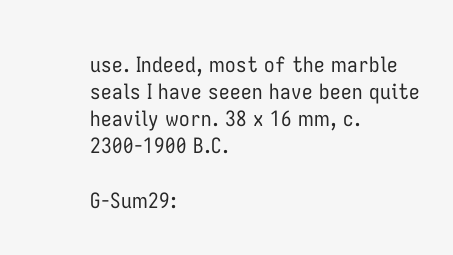use. Indeed, most of the marble seals I have seeen have been quite heavily worn. 38 x 16 mm, c. 2300-1900 B.C.

G-Sum29: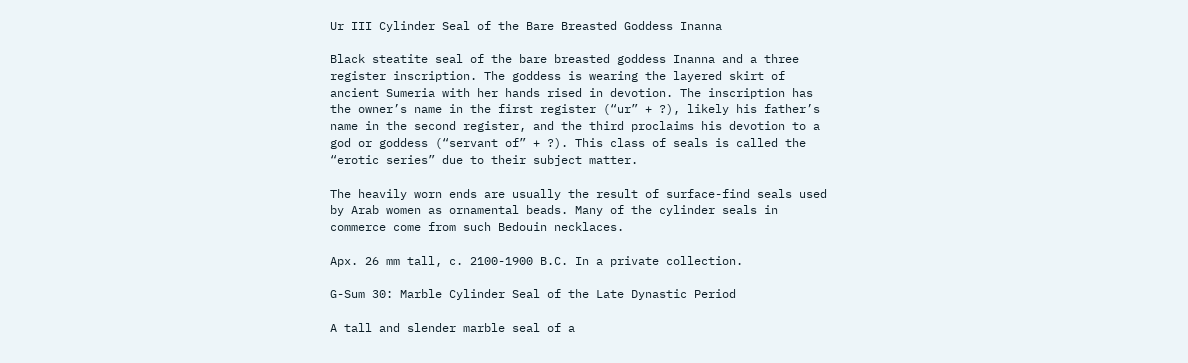Ur III Cylinder Seal of the Bare Breasted Goddess Inanna

Black steatite seal of the bare breasted goddess Inanna and a three register inscription. The goddess is wearing the layered skirt of ancient Sumeria with her hands rised in devotion. The inscription has the owner’s name in the first register (“ur” + ?), likely his father’s name in the second register, and the third proclaims his devotion to a god or goddess (“servant of” + ?). This class of seals is called the “erotic series” due to their subject matter.

The heavily worn ends are usually the result of surface-find seals used by Arab women as ornamental beads. Many of the cylinder seals in commerce come from such Bedouin necklaces.

Apx. 26 mm tall, c. 2100-1900 B.C. In a private collection.

G-Sum 30: Marble Cylinder Seal of the Late Dynastic Period

A tall and slender marble seal of a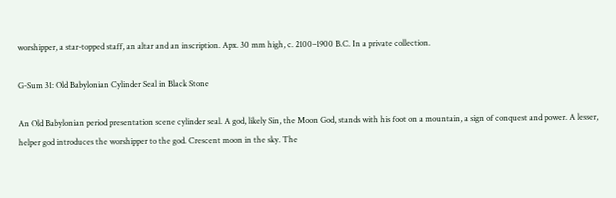worshipper, a star-topped staff, an altar and an inscription. Apx. 30 mm high, c. 2100–1900 B.C. In a private collection.

G-Sum 31: Old Babylonian Cylinder Seal in Black Stone

An Old Babylonian period presentation scene cylinder seal. A god, likely Sin, the Moon God, stands with his foot on a mountain, a sign of conquest and power. A lesser, helper god introduces the worshipper to the god. Crescent moon in the sky. The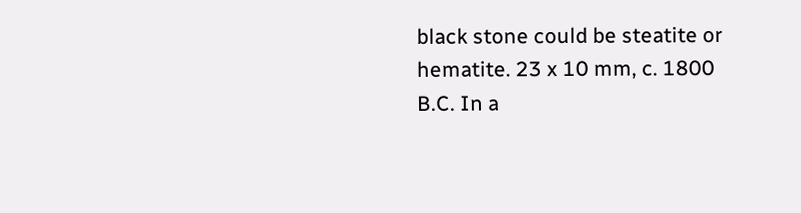black stone could be steatite or hematite. 23 x 10 mm, c. 1800 B.C. In a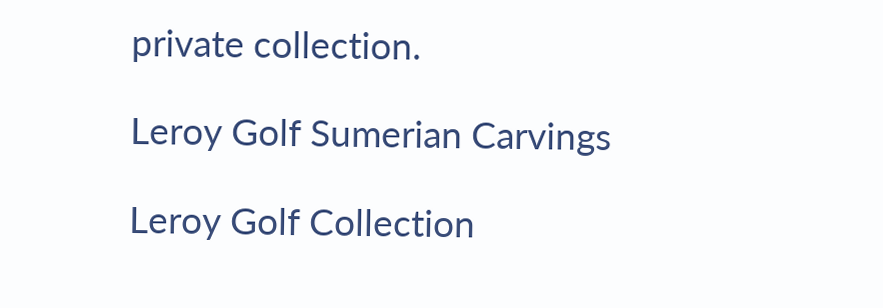private collection.

Leroy Golf Sumerian Carvings

Leroy Golf Collection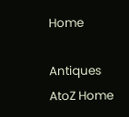Home

Antiques AtoZ Home